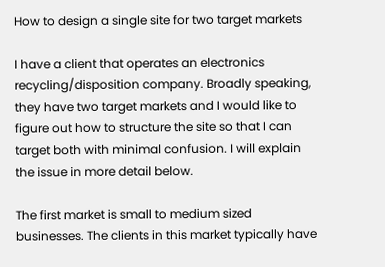How to design a single site for two target markets

I have a client that operates an electronics recycling/disposition company. Broadly speaking, they have two target markets and I would like to figure out how to structure the site so that I can target both with minimal confusion. I will explain the issue in more detail below.

The first market is small to medium sized businesses. The clients in this market typically have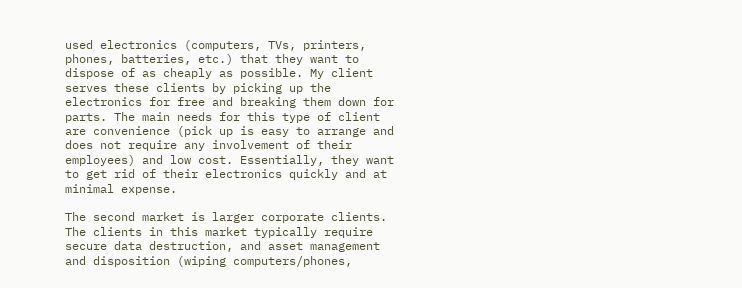used electronics (computers, TVs, printers, phones, batteries, etc.) that they want to dispose of as cheaply as possible. My client serves these clients by picking up the electronics for free and breaking them down for parts. The main needs for this type of client are convenience (pick up is easy to arrange and does not require any involvement of their employees) and low cost. Essentially, they want to get rid of their electronics quickly and at minimal expense.

The second market is larger corporate clients. The clients in this market typically require secure data destruction, and asset management and disposition (wiping computers/phones,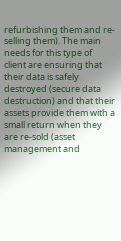refurbishing them and re-selling them). The main needs for this type of client are ensuring that their data is safely destroyed (secure data destruction) and that their assets provide them with a small return when they are re-sold (asset management and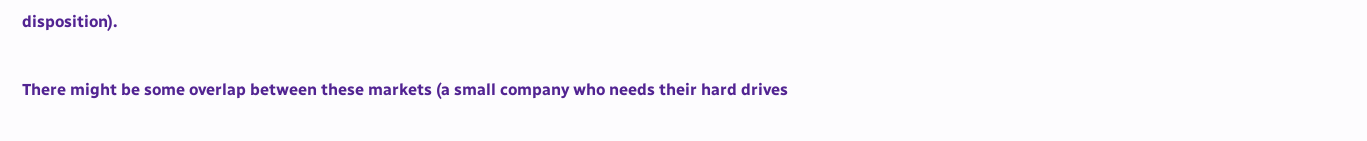disposition).

There might be some overlap between these markets (a small company who needs their hard drives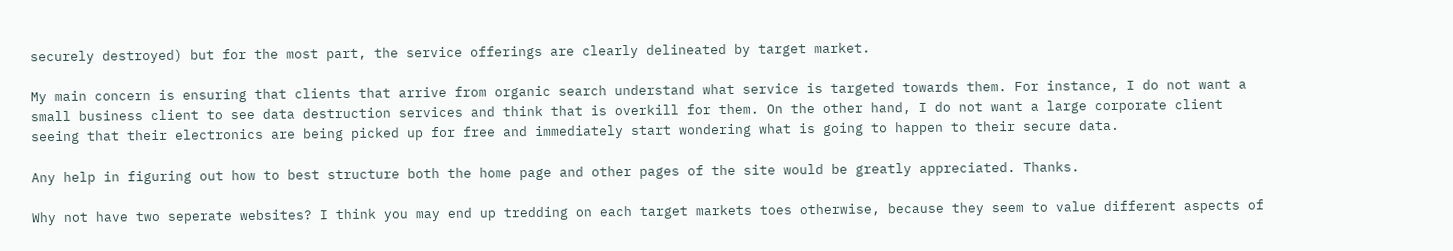securely destroyed) but for the most part, the service offerings are clearly delineated by target market.

My main concern is ensuring that clients that arrive from organic search understand what service is targeted towards them. For instance, I do not want a small business client to see data destruction services and think that is overkill for them. On the other hand, I do not want a large corporate client seeing that their electronics are being picked up for free and immediately start wondering what is going to happen to their secure data.

Any help in figuring out how to best structure both the home page and other pages of the site would be greatly appreciated. Thanks.

Why not have two seperate websites? I think you may end up tredding on each target markets toes otherwise, because they seem to value different aspects of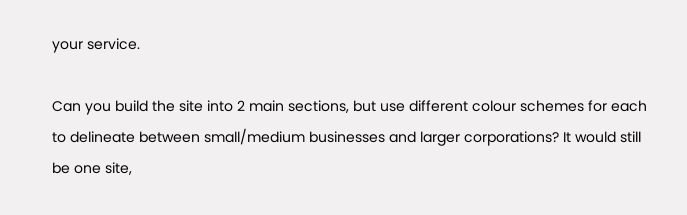your service.

Can you build the site into 2 main sections, but use different colour schemes for each to delineate between small/medium businesses and larger corporations? It would still be one site,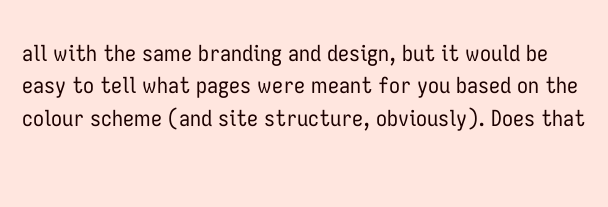all with the same branding and design, but it would be easy to tell what pages were meant for you based on the colour scheme (and site structure, obviously). Does that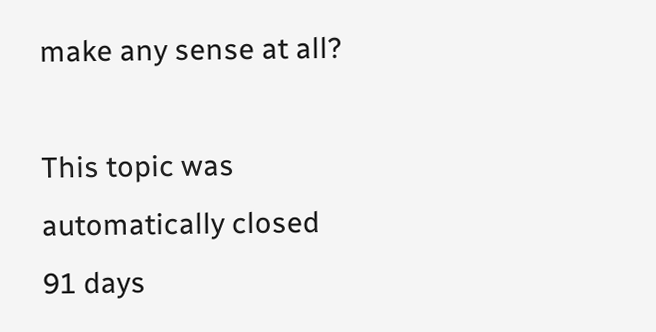make any sense at all?

This topic was automatically closed 91 days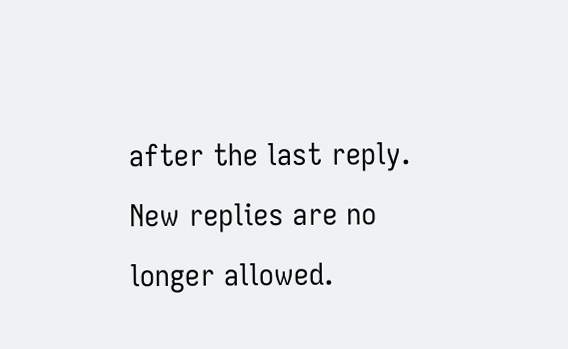after the last reply. New replies are no longer allowed.